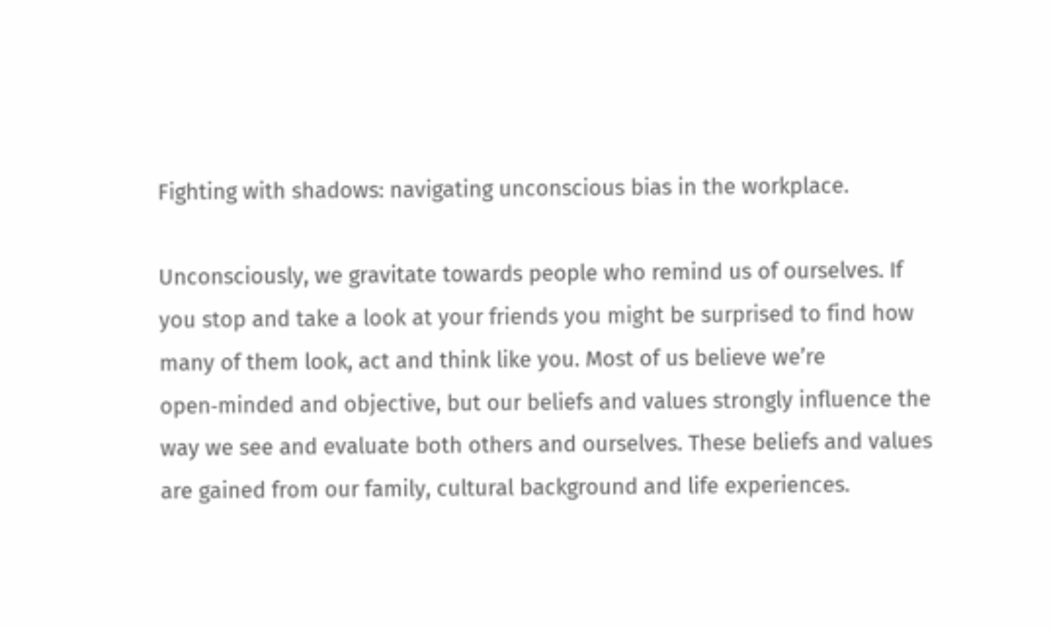Fighting with shadows: navigating unconscious bias in the workplace.

Unconsciously, we gravitate towards people who remind us of ourselves. If you stop and take a look at your friends you might be surprised to find how many of them look, act and think like you. Most of us believe we’re open‑minded and objective, but our beliefs and values strongly influence the way we see and evaluate both others and ourselves. These beliefs and values are gained from our family, cultural background and life experiences.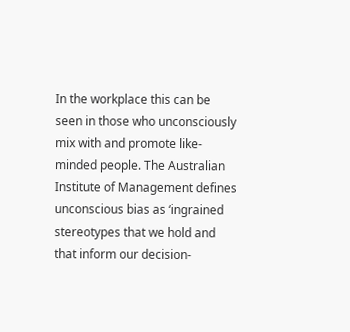In the workplace this can be seen in those who unconsciously mix with and promote like-minded people. The Australian Institute of Management defines unconscious bias as ‘ingrained stereotypes that we hold and that inform our decision-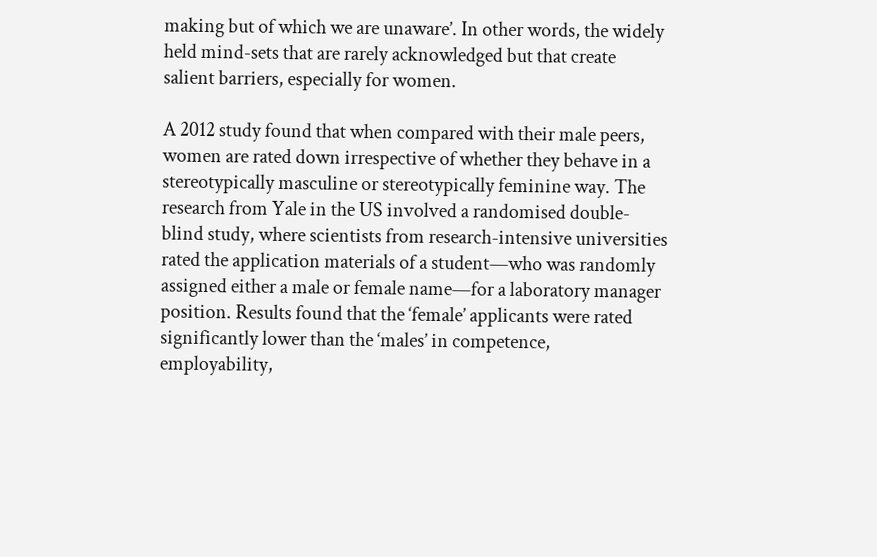making but of which we are unaware’. In other words, the widely held mind-sets that are rarely acknowledged but that create salient barriers, especially for women.

A 2012 study found that when compared with their male peers, women are rated down irrespective of whether they behave in a stereotypically masculine or stereotypically feminine way. The research from Yale in the US involved a randomised double-blind study, where scientists from research-intensive universities rated the application materials of a student—who was randomly assigned either a male or female name—for a laboratory manager position. Results found that the ‘female’ applicants were rated significantly lower than the ‘males’ in competence, employability,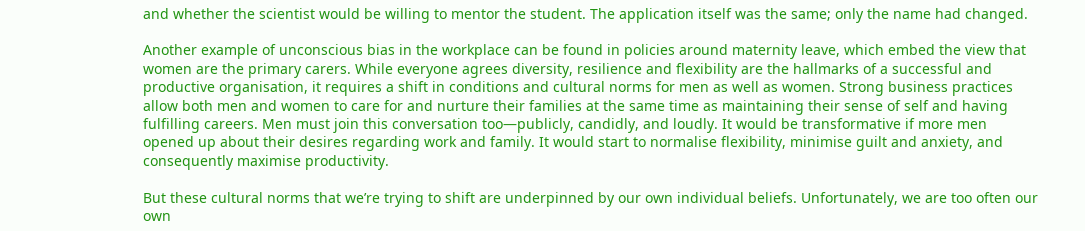and whether the scientist would be willing to mentor the student. The application itself was the same; only the name had changed.

Another example of unconscious bias in the workplace can be found in policies around maternity leave, which embed the view that women are the primary carers. While everyone agrees diversity, resilience and flexibility are the hallmarks of a successful and productive organisation, it requires a shift in conditions and cultural norms for men as well as women. Strong business practices allow both men and women to care for and nurture their families at the same time as maintaining their sense of self and having fulfilling careers. Men must join this conversation too—publicly, candidly, and loudly. It would be transformative if more men opened up about their desires regarding work and family. It would start to normalise flexibility, minimise guilt and anxiety, and consequently maximise productivity.

But these cultural norms that we’re trying to shift are underpinned by our own individual beliefs. Unfortunately, we are too often our own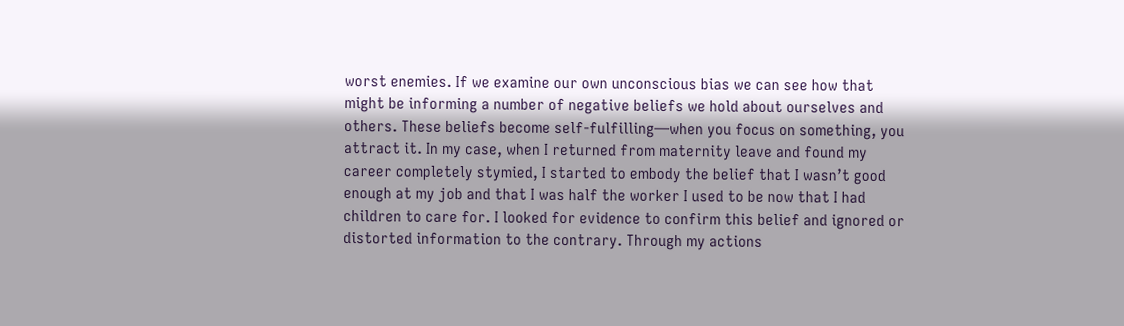worst enemies. If we examine our own unconscious bias we can see how that might be informing a number of negative beliefs we hold about ourselves and others. These beliefs become self-fulfilling—when you focus on something, you attract it. In my case, when I returned from maternity leave and found my career completely stymied, I started to embody the belief that I wasn’t good enough at my job and that I was half the worker I used to be now that I had children to care for. I looked for evidence to confirm this belief and ignored or distorted information to the contrary. Through my actions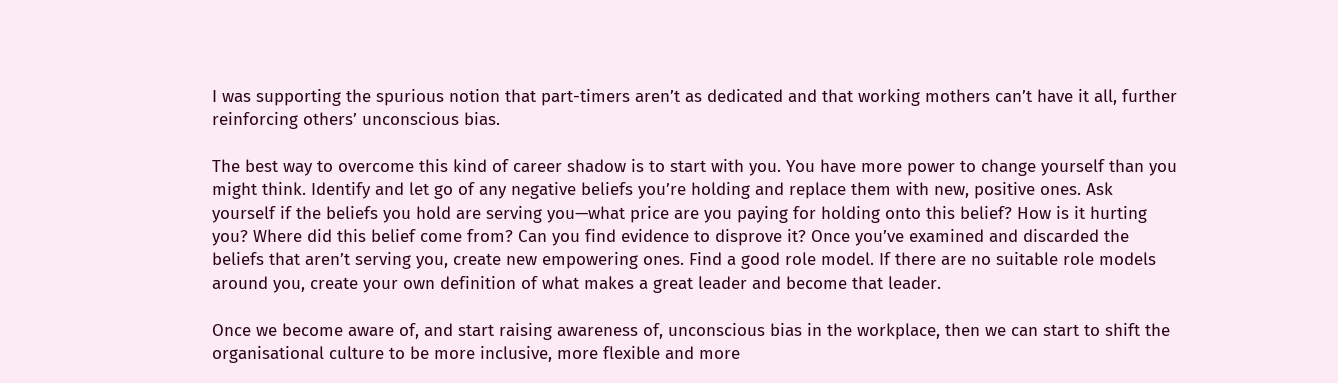I was supporting the spurious notion that part-timers aren’t as dedicated and that working mothers can’t have it all, further reinforcing others’ unconscious bias.

The best way to overcome this kind of career shadow is to start with you. You have more power to change yourself than you might think. Identify and let go of any negative beliefs you’re holding and replace them with new, positive ones. Ask yourself if the beliefs you hold are serving you—what price are you paying for holding onto this belief? How is it hurting you? Where did this belief come from? Can you find evidence to disprove it? Once you’ve examined and discarded the beliefs that aren’t serving you, create new empowering ones. Find a good role model. If there are no suitable role models around you, create your own definition of what makes a great leader and become that leader.

Once we become aware of, and start raising awareness of, unconscious bias in the workplace, then we can start to shift the organisational culture to be more inclusive, more flexible and more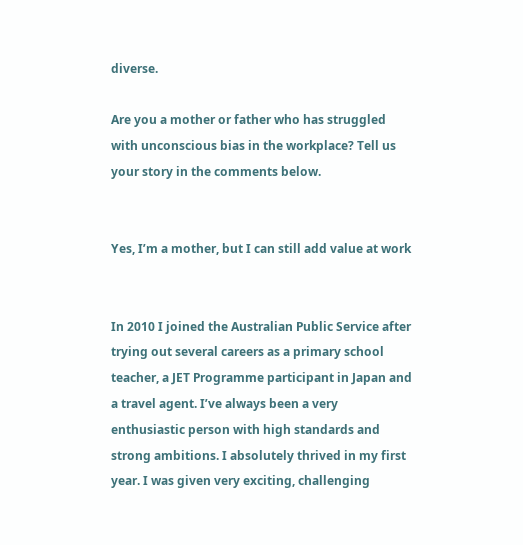diverse.

Are you a mother or father who has struggled with unconscious bias in the workplace? Tell us your story in the comments below.


Yes, I’m a mother, but I can still add value at work


In 2010 I joined the Australian Public Service after trying out several careers as a primary school teacher, a JET Programme participant in Japan and a travel agent. I’ve always been a very enthusiastic person with high standards and strong ambitions. I absolutely thrived in my first year. I was given very exciting, challenging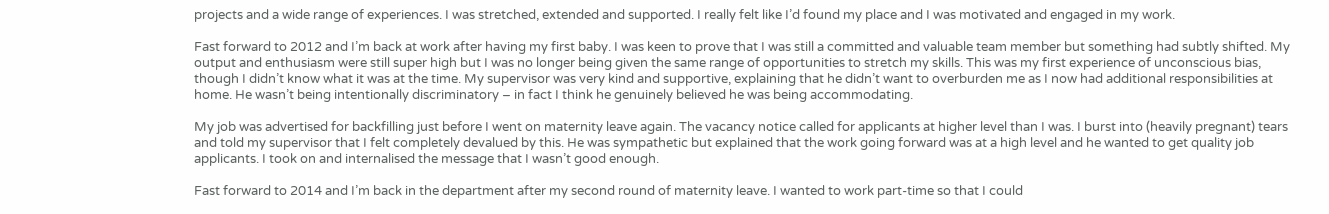projects and a wide range of experiences. I was stretched, extended and supported. I really felt like I’d found my place and I was motivated and engaged in my work.

Fast forward to 2012 and I’m back at work after having my first baby. I was keen to prove that I was still a committed and valuable team member but something had subtly shifted. My output and enthusiasm were still super high but I was no longer being given the same range of opportunities to stretch my skills. This was my first experience of unconscious bias, though I didn’t know what it was at the time. My supervisor was very kind and supportive, explaining that he didn’t want to overburden me as I now had additional responsibilities at home. He wasn’t being intentionally discriminatory – in fact I think he genuinely believed he was being accommodating.

My job was advertised for backfilling just before I went on maternity leave again. The vacancy notice called for applicants at higher level than I was. I burst into (heavily pregnant) tears and told my supervisor that I felt completely devalued by this. He was sympathetic but explained that the work going forward was at a high level and he wanted to get quality job applicants. I took on and internalised the message that I wasn’t good enough.

Fast forward to 2014 and I’m back in the department after my second round of maternity leave. I wanted to work part-time so that I could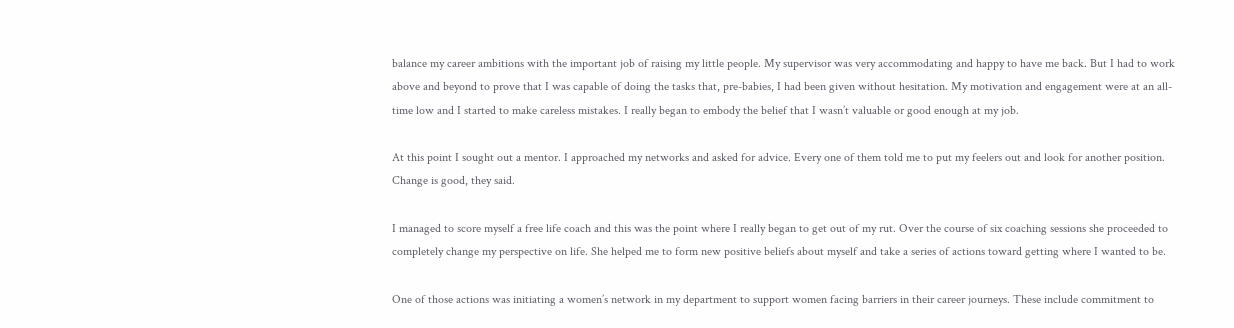balance my career ambitions with the important job of raising my little people. My supervisor was very accommodating and happy to have me back. But I had to work above and beyond to prove that I was capable of doing the tasks that, pre-babies, I had been given without hesitation. My motivation and engagement were at an all-time low and I started to make careless mistakes. I really began to embody the belief that I wasn’t valuable or good enough at my job.

At this point I sought out a mentor. I approached my networks and asked for advice. Every one of them told me to put my feelers out and look for another position. Change is good, they said.

I managed to score myself a free life coach and this was the point where I really began to get out of my rut. Over the course of six coaching sessions she proceeded to completely change my perspective on life. She helped me to form new positive beliefs about myself and take a series of actions toward getting where I wanted to be.

One of those actions was initiating a women’s network in my department to support women facing barriers in their career journeys. These include commitment to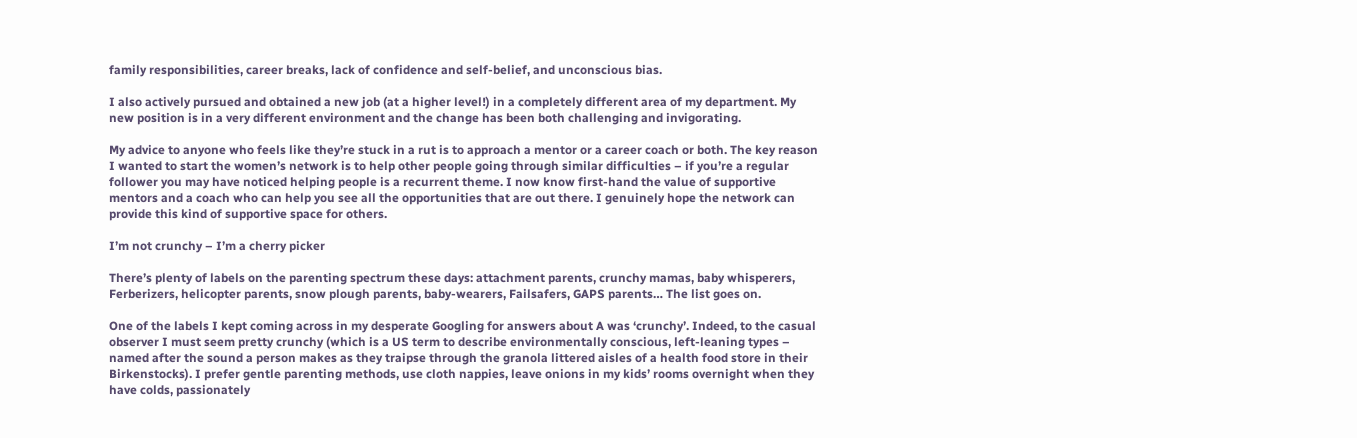family responsibilities, career breaks, lack of confidence and self-belief, and unconscious bias.

I also actively pursued and obtained a new job (at a higher level!) in a completely different area of my department. My new position is in a very different environment and the change has been both challenging and invigorating.

My advice to anyone who feels like they’re stuck in a rut is to approach a mentor or a career coach or both. The key reason I wanted to start the women’s network is to help other people going through similar difficulties – if you’re a regular follower you may have noticed helping people is a recurrent theme. I now know first-hand the value of supportive mentors and a coach who can help you see all the opportunities that are out there. I genuinely hope the network can provide this kind of supportive space for others.

I’m not crunchy – I’m a cherry picker

There’s plenty of labels on the parenting spectrum these days: attachment parents, crunchy mamas, baby whisperers, Ferberizers, helicopter parents, snow plough parents, baby-wearers, Failsafers, GAPS parents… The list goes on.

One of the labels I kept coming across in my desperate Googling for answers about A was ‘crunchy’. Indeed, to the casual observer I must seem pretty crunchy (which is a US term to describe environmentally conscious, left-leaning types – named after the sound a person makes as they traipse through the granola littered aisles of a health food store in their Birkenstocks). I prefer gentle parenting methods, use cloth nappies, leave onions in my kids’ rooms overnight when they have colds, passionately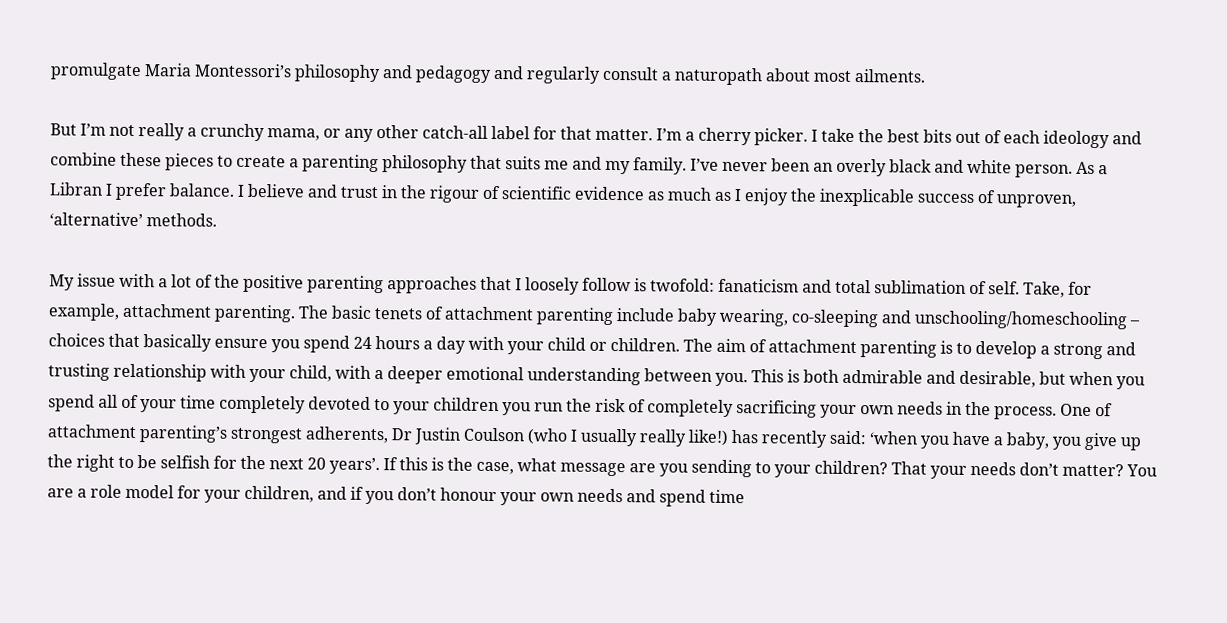promulgate Maria Montessori’s philosophy and pedagogy and regularly consult a naturopath about most ailments.

But I’m not really a crunchy mama, or any other catch-all label for that matter. I’m a cherry picker. I take the best bits out of each ideology and combine these pieces to create a parenting philosophy that suits me and my family. I’ve never been an overly black and white person. As a Libran I prefer balance. I believe and trust in the rigour of scientific evidence as much as I enjoy the inexplicable success of unproven, ‘alternative’ methods.

My issue with a lot of the positive parenting approaches that I loosely follow is twofold: fanaticism and total sublimation of self. Take, for example, attachment parenting. The basic tenets of attachment parenting include baby wearing, co-sleeping and unschooling/homeschooling – choices that basically ensure you spend 24 hours a day with your child or children. The aim of attachment parenting is to develop a strong and trusting relationship with your child, with a deeper emotional understanding between you. This is both admirable and desirable, but when you spend all of your time completely devoted to your children you run the risk of completely sacrificing your own needs in the process. One of attachment parenting’s strongest adherents, Dr Justin Coulson (who I usually really like!) has recently said: ‘when you have a baby, you give up the right to be selfish for the next 20 years’. If this is the case, what message are you sending to your children? That your needs don’t matter? You are a role model for your children, and if you don’t honour your own needs and spend time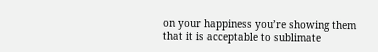on your happiness you’re showing them that it is acceptable to sublimate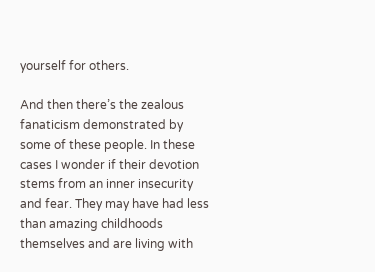yourself for others.

And then there’s the zealous fanaticism demonstrated by some of these people. In these cases I wonder if their devotion stems from an inner insecurity and fear. They may have had less than amazing childhoods themselves and are living with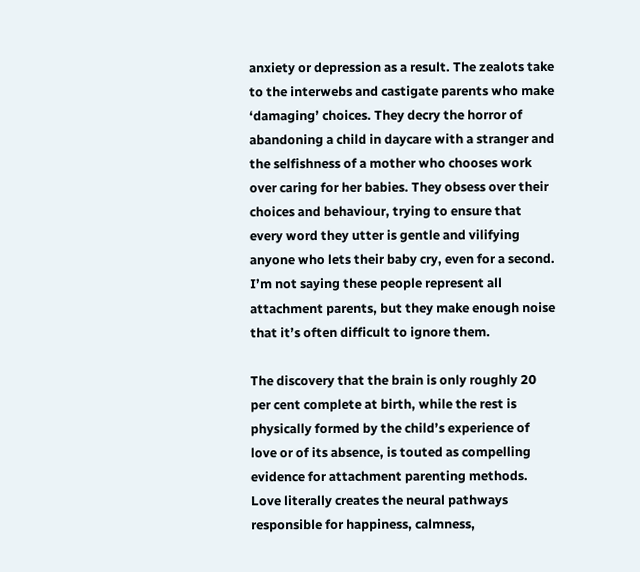anxiety or depression as a result. The zealots take to the interwebs and castigate parents who make ‘damaging’ choices. They decry the horror of abandoning a child in daycare with a stranger and the selfishness of a mother who chooses work over caring for her babies. They obsess over their choices and behaviour, trying to ensure that every word they utter is gentle and vilifying anyone who lets their baby cry, even for a second. I’m not saying these people represent all attachment parents, but they make enough noise that it’s often difficult to ignore them.

The discovery that the brain is only roughly 20 per cent complete at birth, while the rest is physically formed by the child’s experience of love or of its absence, is touted as compelling evidence for attachment parenting methods. Love literally creates the neural pathways responsible for happiness, calmness,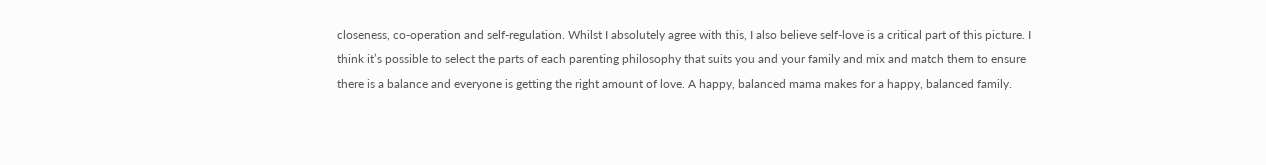closeness, co-operation and self-regulation. Whilst I absolutely agree with this, I also believe self-love is a critical part of this picture. I think it’s possible to select the parts of each parenting philosophy that suits you and your family and mix and match them to ensure there is a balance and everyone is getting the right amount of love. A happy, balanced mama makes for a happy, balanced family.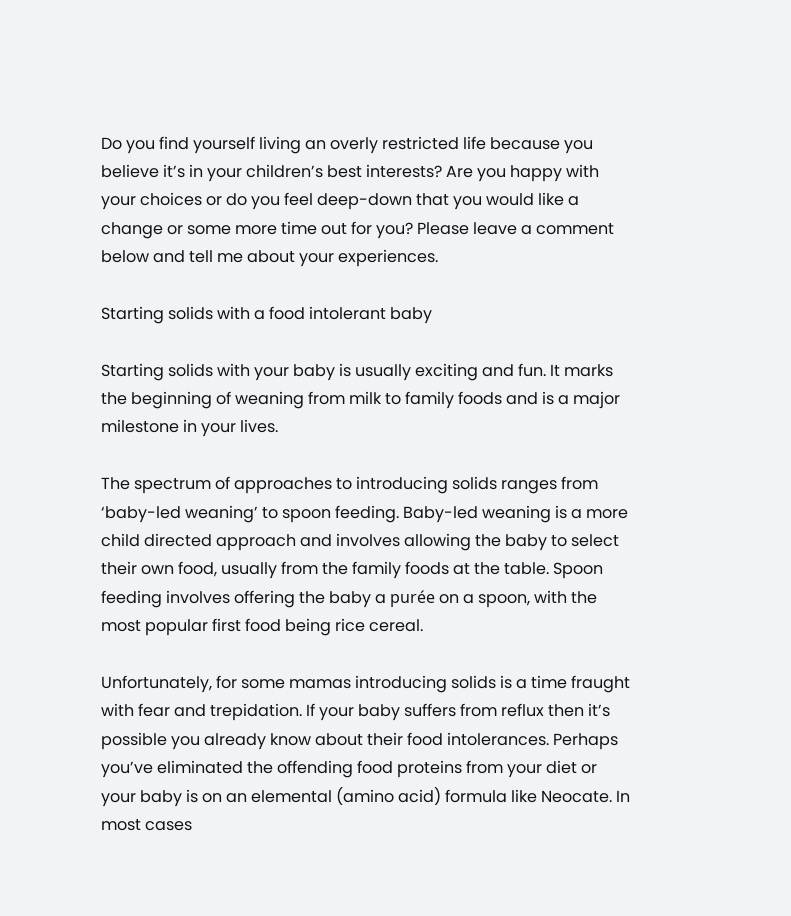Do you find yourself living an overly restricted life because you believe it’s in your children’s best interests? Are you happy with your choices or do you feel deep-down that you would like a change or some more time out for you? Please leave a comment below and tell me about your experiences.

Starting solids with a food intolerant baby

Starting solids with your baby is usually exciting and fun. It marks the beginning of weaning from milk to family foods and is a major milestone in your lives.

The spectrum of approaches to introducing solids ranges from ‘baby-led weaning’ to spoon feeding. Baby-led weaning is a more child directed approach and involves allowing the baby to select their own food, usually from the family foods at the table. Spoon feeding involves offering the baby a purée on a spoon, with the most popular first food being rice cereal.

Unfortunately, for some mamas introducing solids is a time fraught with fear and trepidation. If your baby suffers from reflux then it’s possible you already know about their food intolerances. Perhaps you’ve eliminated the offending food proteins from your diet or your baby is on an elemental (amino acid) formula like Neocate. In most cases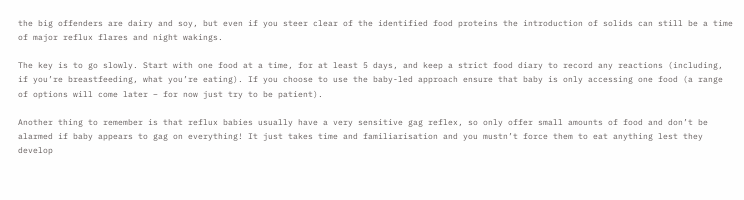the big offenders are dairy and soy, but even if you steer clear of the identified food proteins the introduction of solids can still be a time of major reflux flares and night wakings.

The key is to go slowly. Start with one food at a time, for at least 5 days, and keep a strict food diary to record any reactions (including, if you’re breastfeeding, what you’re eating). If you choose to use the baby-led approach ensure that baby is only accessing one food (a range of options will come later – for now just try to be patient).

Another thing to remember is that reflux babies usually have a very sensitive gag reflex, so only offer small amounts of food and don’t be alarmed if baby appears to gag on everything! It just takes time and familiarisation and you mustn’t force them to eat anything lest they develop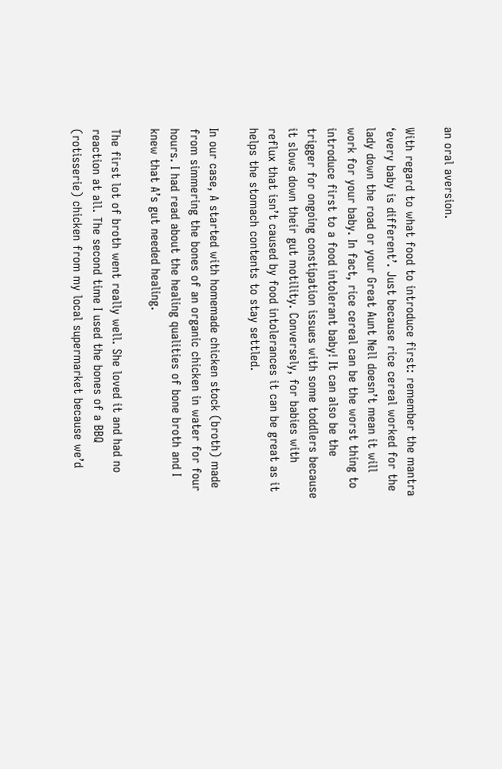an oral aversion.

With regard to what food to introduce first: remember the mantra ‘every baby is different’. Just because rice cereal worked for the lady down the road or your Great Aunt Nell doesn’t mean it will work for your baby. In fact, rice cereal can be the worst thing to introduce first to a food intolerant baby! It can also be the trigger for ongoing constipation issues with some toddlers because it slows down their gut motility. Conversely, for babies with reflux that isn’t caused by food intolerances it can be great as it helps the stomach contents to stay settled.

In our case, A started with homemade chicken stock (broth) made from simmering the bones of an organic chicken in water for four hours. I had read about the healing qualities of bone broth and I knew that A’s gut needed healing.

The first lot of broth went really well. She loved it and had no reaction at all. The second time I used the bones of a BBQ (rotisserie) chicken from my local supermarket because we’d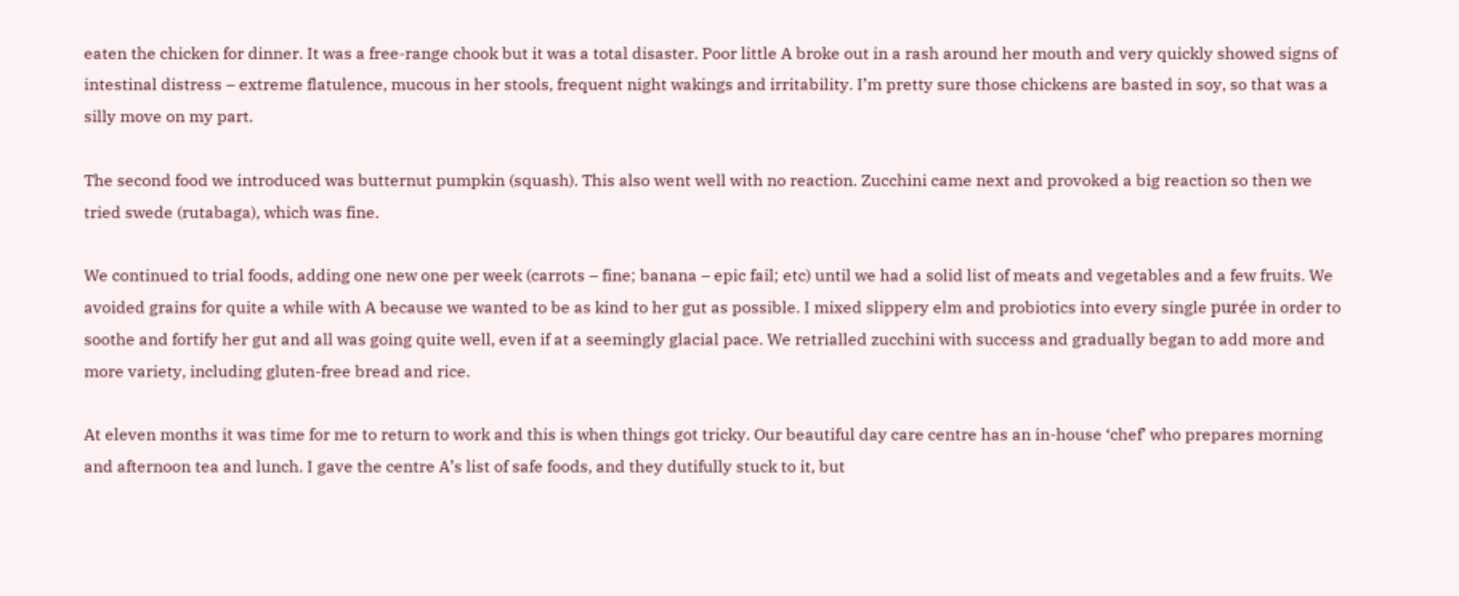eaten the chicken for dinner. It was a free-range chook but it was a total disaster. Poor little A broke out in a rash around her mouth and very quickly showed signs of intestinal distress – extreme flatulence, mucous in her stools, frequent night wakings and irritability. I’m pretty sure those chickens are basted in soy, so that was a silly move on my part.

The second food we introduced was butternut pumpkin (squash). This also went well with no reaction. Zucchini came next and provoked a big reaction so then we tried swede (rutabaga), which was fine.

We continued to trial foods, adding one new one per week (carrots – fine; banana – epic fail; etc) until we had a solid list of meats and vegetables and a few fruits. We avoided grains for quite a while with A because we wanted to be as kind to her gut as possible. I mixed slippery elm and probiotics into every single purée in order to soothe and fortify her gut and all was going quite well, even if at a seemingly glacial pace. We retrialled zucchini with success and gradually began to add more and more variety, including gluten-free bread and rice.

At eleven months it was time for me to return to work and this is when things got tricky. Our beautiful day care centre has an in-house ‘chef’ who prepares morning and afternoon tea and lunch. I gave the centre A’s list of safe foods, and they dutifully stuck to it, but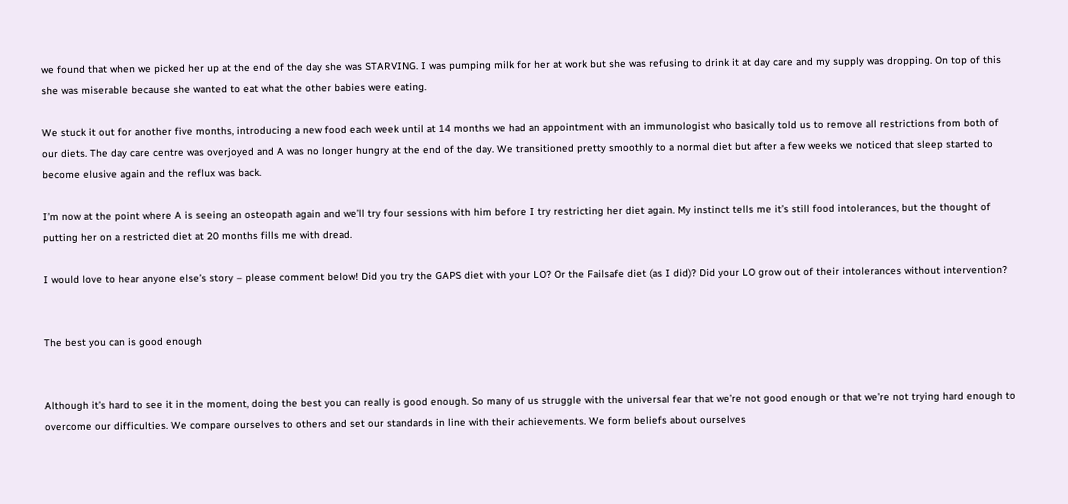we found that when we picked her up at the end of the day she was STARVING. I was pumping milk for her at work but she was refusing to drink it at day care and my supply was dropping. On top of this she was miserable because she wanted to eat what the other babies were eating.

We stuck it out for another five months, introducing a new food each week until at 14 months we had an appointment with an immunologist who basically told us to remove all restrictions from both of our diets. The day care centre was overjoyed and A was no longer hungry at the end of the day. We transitioned pretty smoothly to a normal diet but after a few weeks we noticed that sleep started to become elusive again and the reflux was back.

I’m now at the point where A is seeing an osteopath again and we’ll try four sessions with him before I try restricting her diet again. My instinct tells me it’s still food intolerances, but the thought of putting her on a restricted diet at 20 months fills me with dread.

I would love to hear anyone else’s story – please comment below! Did you try the GAPS diet with your LO? Or the Failsafe diet (as I did)? Did your LO grow out of their intolerances without intervention?


The best you can is good enough


Although it’s hard to see it in the moment, doing the best you can really is good enough. So many of us struggle with the universal fear that we’re not good enough or that we’re not trying hard enough to overcome our difficulties. We compare ourselves to others and set our standards in line with their achievements. We form beliefs about ourselves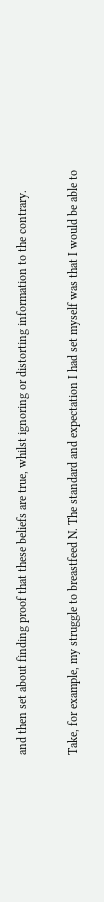and then set about finding proof that these beliefs are true, whilst ignoring or distorting information to the contrary.

Take, for example, my struggle to breastfeed N. The standard and expectation I had set myself was that I would be able to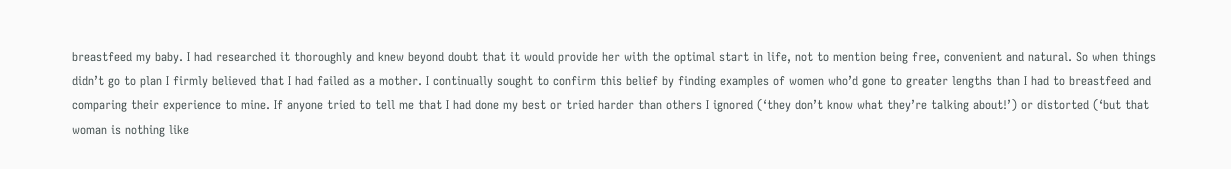breastfeed my baby. I had researched it thoroughly and knew beyond doubt that it would provide her with the optimal start in life, not to mention being free, convenient and natural. So when things didn’t go to plan I firmly believed that I had failed as a mother. I continually sought to confirm this belief by finding examples of women who’d gone to greater lengths than I had to breastfeed and comparing their experience to mine. If anyone tried to tell me that I had done my best or tried harder than others I ignored (‘they don’t know what they’re talking about!’) or distorted (‘but that woman is nothing like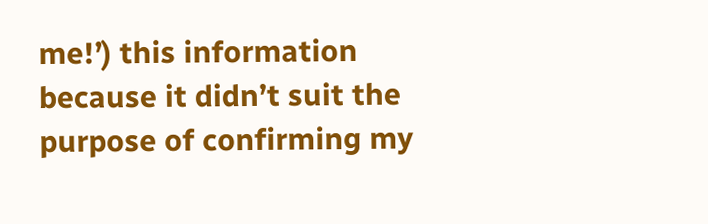me!’) this information because it didn’t suit the purpose of confirming my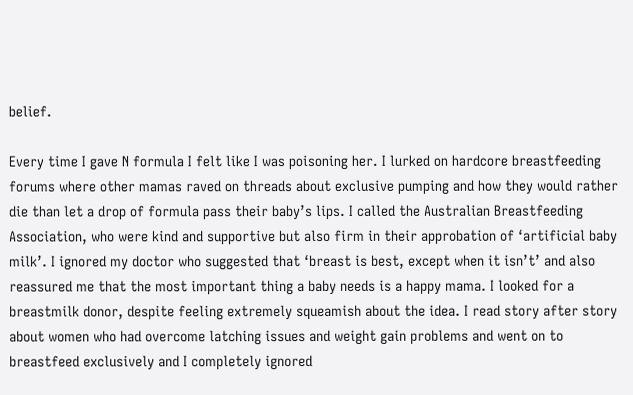belief.

Every time I gave N formula I felt like I was poisoning her. I lurked on hardcore breastfeeding forums where other mamas raved on threads about exclusive pumping and how they would rather die than let a drop of formula pass their baby’s lips. I called the Australian Breastfeeding Association, who were kind and supportive but also firm in their approbation of ‘artificial baby milk’. I ignored my doctor who suggested that ‘breast is best, except when it isn’t’ and also reassured me that the most important thing a baby needs is a happy mama. I looked for a breastmilk donor, despite feeling extremely squeamish about the idea. I read story after story about women who had overcome latching issues and weight gain problems and went on to breastfeed exclusively and I completely ignored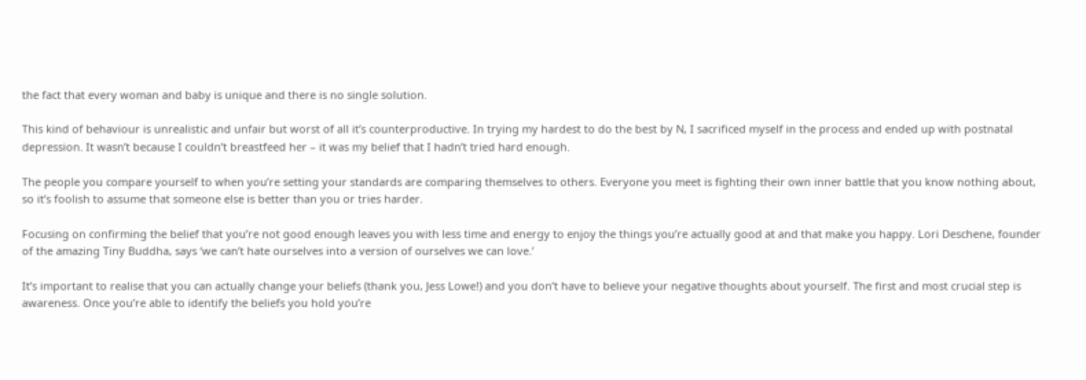the fact that every woman and baby is unique and there is no single solution.

This kind of behaviour is unrealistic and unfair but worst of all it’s counterproductive. In trying my hardest to do the best by N, I sacrificed myself in the process and ended up with postnatal depression. It wasn’t because I couldn’t breastfeed her – it was my belief that I hadn’t tried hard enough.

The people you compare yourself to when you’re setting your standards are comparing themselves to others. Everyone you meet is fighting their own inner battle that you know nothing about, so it’s foolish to assume that someone else is better than you or tries harder.

Focusing on confirming the belief that you’re not good enough leaves you with less time and energy to enjoy the things you’re actually good at and that make you happy. Lori Deschene, founder of the amazing Tiny Buddha, says ‘we can’t hate ourselves into a version of ourselves we can love.’

It’s important to realise that you can actually change your beliefs (thank you, Jess Lowe!) and you don’t have to believe your negative thoughts about yourself. The first and most crucial step is awareness. Once you’re able to identify the beliefs you hold you’re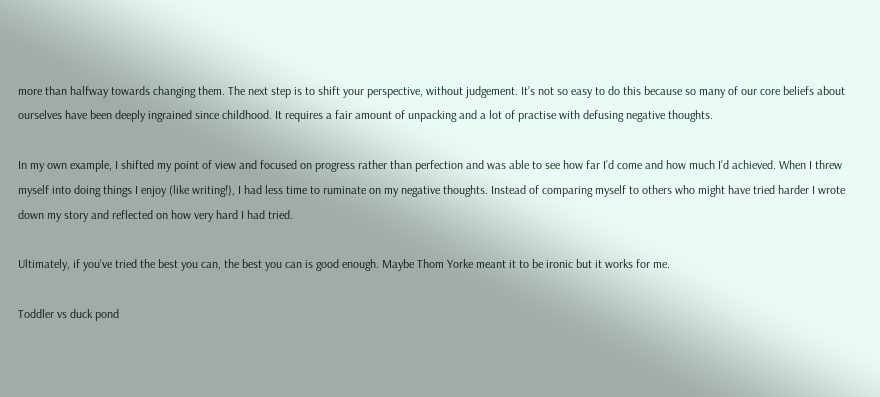more than halfway towards changing them. The next step is to shift your perspective, without judgement. It’s not so easy to do this because so many of our core beliefs about ourselves have been deeply ingrained since childhood. It requires a fair amount of unpacking and a lot of practise with defusing negative thoughts.

In my own example, I shifted my point of view and focused on progress rather than perfection and was able to see how far I’d come and how much I’d achieved. When I threw myself into doing things I enjoy (like writing!), I had less time to ruminate on my negative thoughts. Instead of comparing myself to others who might have tried harder I wrote down my story and reflected on how very hard I had tried.

Ultimately, if you’ve tried the best you can, the best you can is good enough. Maybe Thom Yorke meant it to be ironic but it works for me.

Toddler vs duck pond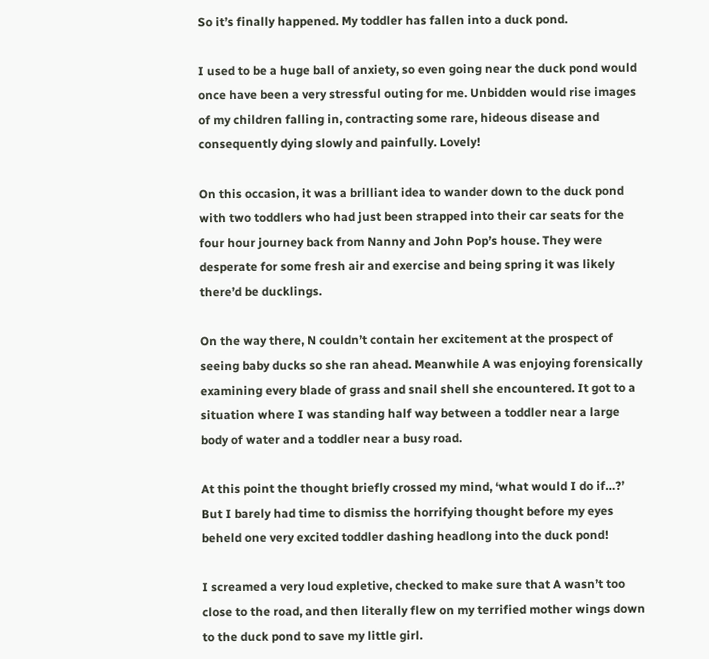So it’s finally happened. My toddler has fallen into a duck pond.

I used to be a huge ball of anxiety, so even going near the duck pond would once have been a very stressful outing for me. Unbidden would rise images of my children falling in, contracting some rare, hideous disease and consequently dying slowly and painfully. Lovely!

On this occasion, it was a brilliant idea to wander down to the duck pond with two toddlers who had just been strapped into their car seats for the four hour journey back from Nanny and John Pop’s house. They were desperate for some fresh air and exercise and being spring it was likely there’d be ducklings.

On the way there, N couldn’t contain her excitement at the prospect of seeing baby ducks so she ran ahead. Meanwhile A was enjoying forensically examining every blade of grass and snail shell she encountered. It got to a situation where I was standing half way between a toddler near a large body of water and a toddler near a busy road.

At this point the thought briefly crossed my mind, ‘what would I do if…?’ But I barely had time to dismiss the horrifying thought before my eyes beheld one very excited toddler dashing headlong into the duck pond!

I screamed a very loud expletive, checked to make sure that A wasn’t too close to the road, and then literally flew on my terrified mother wings down to the duck pond to save my little girl.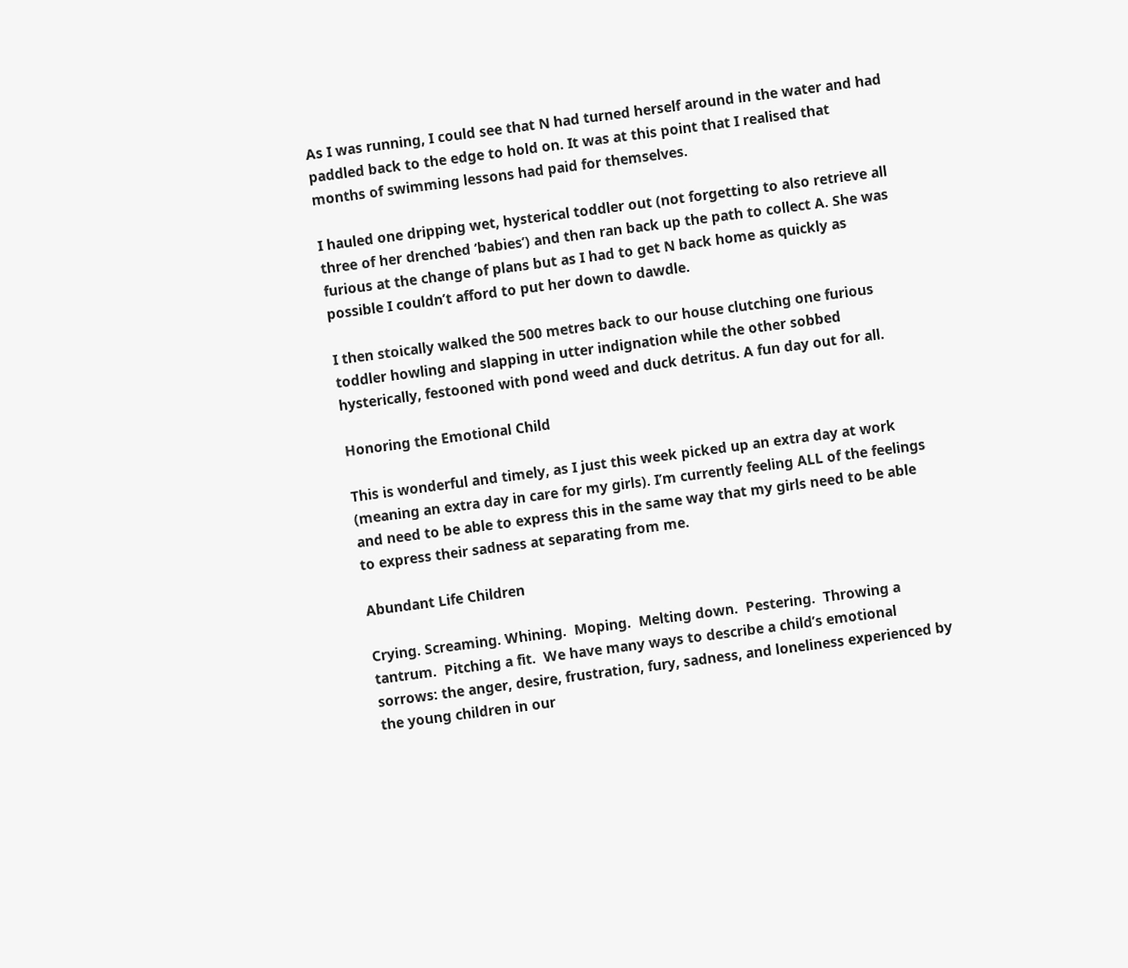As I was running, I could see that N had turned herself around in the water and had paddled back to the edge to hold on. It was at this point that I realised that months of swimming lessons had paid for themselves.

I hauled one dripping wet, hysterical toddler out (not forgetting to also retrieve all three of her drenched ‘babies’) and then ran back up the path to collect A. She was furious at the change of plans but as I had to get N back home as quickly as possible I couldn’t afford to put her down to dawdle.

I then stoically walked the 500 metres back to our house clutching one furious toddler howling and slapping in utter indignation while the other sobbed hysterically, festooned with pond weed and duck detritus. A fun day out for all.

Honoring the Emotional Child

This is wonderful and timely, as I just this week picked up an extra day at work (meaning an extra day in care for my girls). I’m currently feeling ALL of the feelings and need to be able to express this in the same way that my girls need to be able to express their sadness at separating from me.

Abundant Life Children

Crying. Screaming. Whining.  Moping.  Melting down.  Pestering.  Throwing a tantrum.  Pitching a fit.  We have many ways to describe a child’s emotional sorrows: the anger, desire, frustration, fury, sadness, and loneliness experienced by the young children in our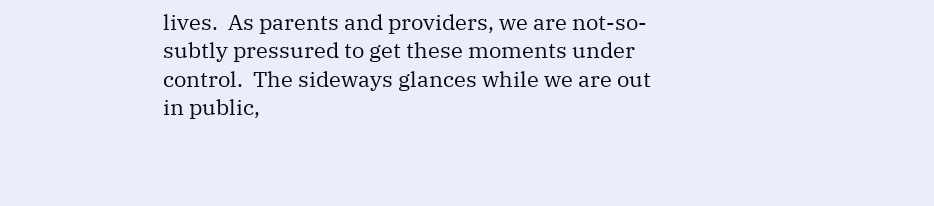lives.  As parents and providers, we are not-so-subtly pressured to get these moments under control.  The sideways glances while we are out in public,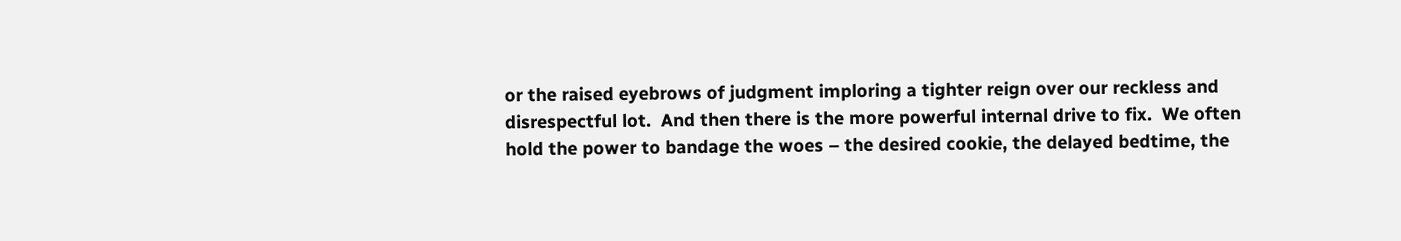or the raised eyebrows of judgment imploring a tighter reign over our reckless and disrespectful lot.  And then there is the more powerful internal drive to fix.  We often hold the power to bandage the woes – the desired cookie, the delayed bedtime, the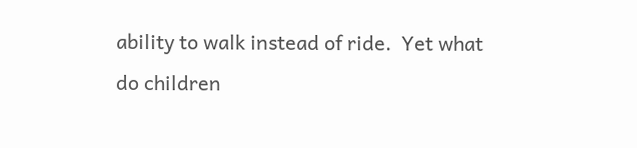ability to walk instead of ride.  Yet what do children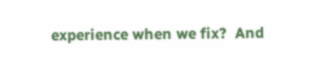experience when we fix?  And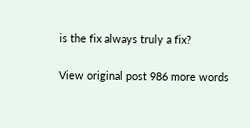is the fix always truly a fix?

View original post 986 more words